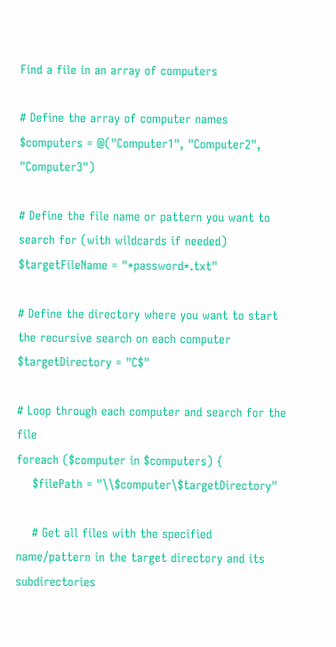Find a file in an array of computers

# Define the array of computer names
$computers = @("Computer1", "Computer2", "Computer3")

# Define the file name or pattern you want to search for (with wildcards if needed)
$targetFileName = "*password*.txt"

# Define the directory where you want to start the recursive search on each computer
$targetDirectory = "C$"

# Loop through each computer and search for the file
foreach ($computer in $computers) {
    $filePath = "\\$computer\$targetDirectory"

    # Get all files with the specified name/pattern in the target directory and its subdirectories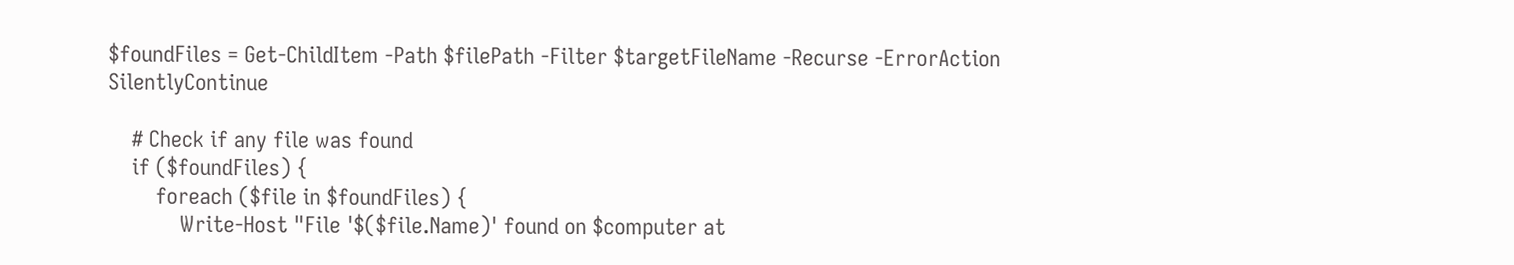$foundFiles = Get-ChildItem -Path $filePath -Filter $targetFileName -Recurse -ErrorAction SilentlyContinue

    # Check if any file was found
    if ($foundFiles) {
        foreach ($file in $foundFiles) {
            Write-Host "File '$($file.Name)' found on $computer at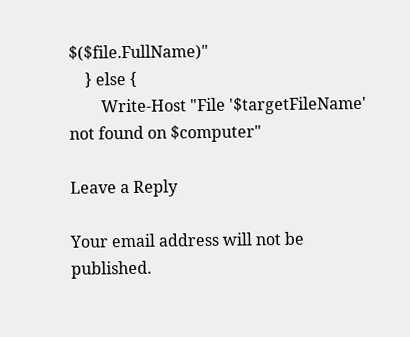$($file.FullName)"
    } else {
        Write-Host "File '$targetFileName' not found on $computer"

Leave a Reply

Your email address will not be published.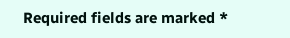Required fields are marked *